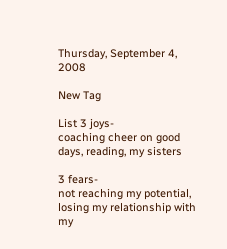Thursday, September 4, 2008

New Tag

List 3 joys-
coaching cheer on good days, reading, my sisters

3 fears-
not reaching my potential, losing my relationship with my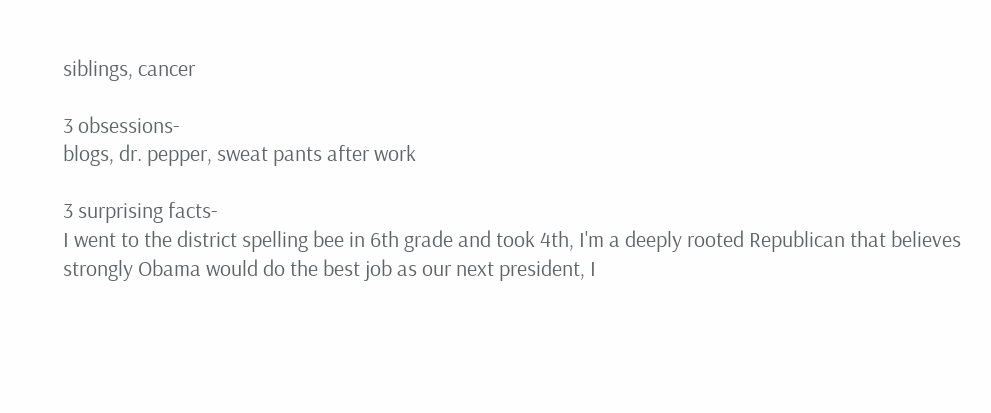siblings, cancer

3 obsessions-
blogs, dr. pepper, sweat pants after work

3 surprising facts-
I went to the district spelling bee in 6th grade and took 4th, I'm a deeply rooted Republican that believes strongly Obama would do the best job as our next president, I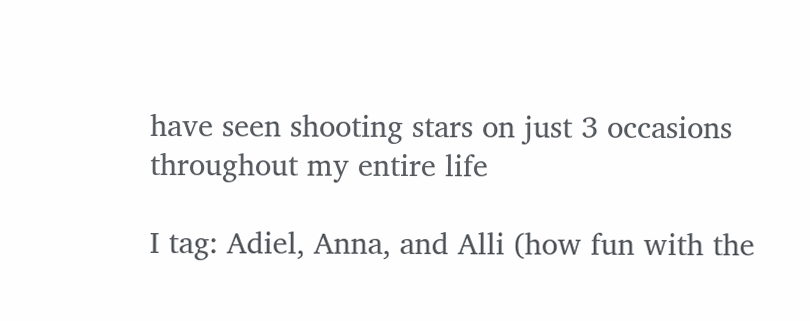have seen shooting stars on just 3 occasions throughout my entire life

I tag: Adiel, Anna, and Alli (how fun with the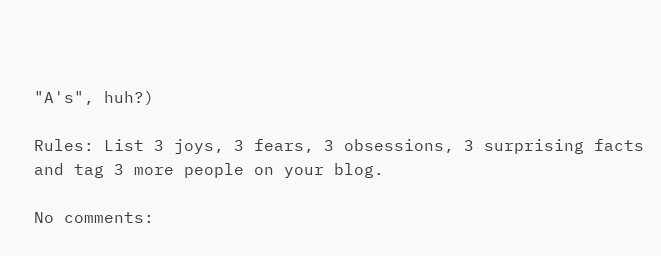"A's", huh?)

Rules: List 3 joys, 3 fears, 3 obsessions, 3 surprising facts and tag 3 more people on your blog.

No comments: